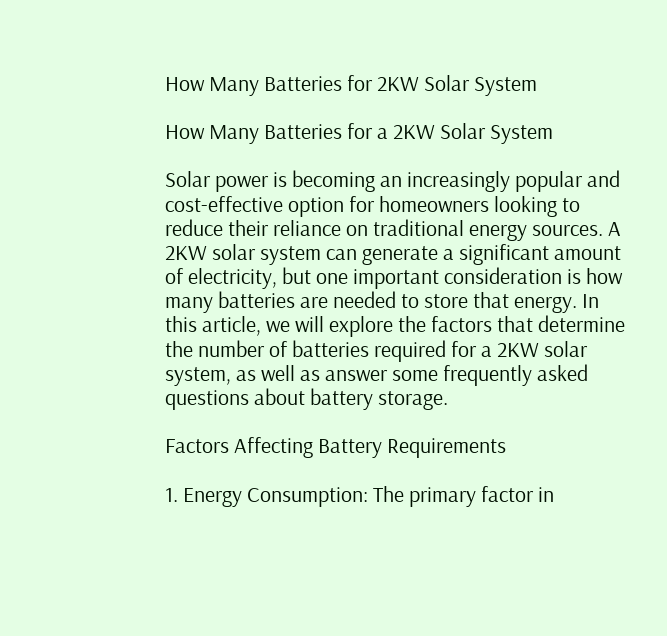How Many Batteries for 2KW Solar System

How Many Batteries for a 2KW Solar System

Solar power is becoming an increasingly popular and cost-effective option for homeowners looking to reduce their reliance on traditional energy sources. A 2KW solar system can generate a significant amount of electricity, but one important consideration is how many batteries are needed to store that energy. In this article, we will explore the factors that determine the number of batteries required for a 2KW solar system, as well as answer some frequently asked questions about battery storage.

Factors Affecting Battery Requirements

1. Energy Consumption: The primary factor in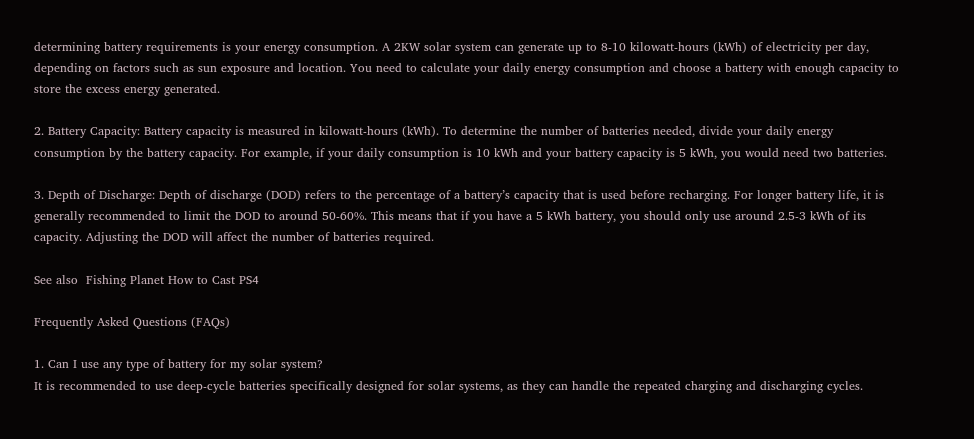determining battery requirements is your energy consumption. A 2KW solar system can generate up to 8-10 kilowatt-hours (kWh) of electricity per day, depending on factors such as sun exposure and location. You need to calculate your daily energy consumption and choose a battery with enough capacity to store the excess energy generated.

2. Battery Capacity: Battery capacity is measured in kilowatt-hours (kWh). To determine the number of batteries needed, divide your daily energy consumption by the battery capacity. For example, if your daily consumption is 10 kWh and your battery capacity is 5 kWh, you would need two batteries.

3. Depth of Discharge: Depth of discharge (DOD) refers to the percentage of a battery’s capacity that is used before recharging. For longer battery life, it is generally recommended to limit the DOD to around 50-60%. This means that if you have a 5 kWh battery, you should only use around 2.5-3 kWh of its capacity. Adjusting the DOD will affect the number of batteries required.

See also  Fishing Planet How to Cast PS4

Frequently Asked Questions (FAQs)

1. Can I use any type of battery for my solar system?
It is recommended to use deep-cycle batteries specifically designed for solar systems, as they can handle the repeated charging and discharging cycles.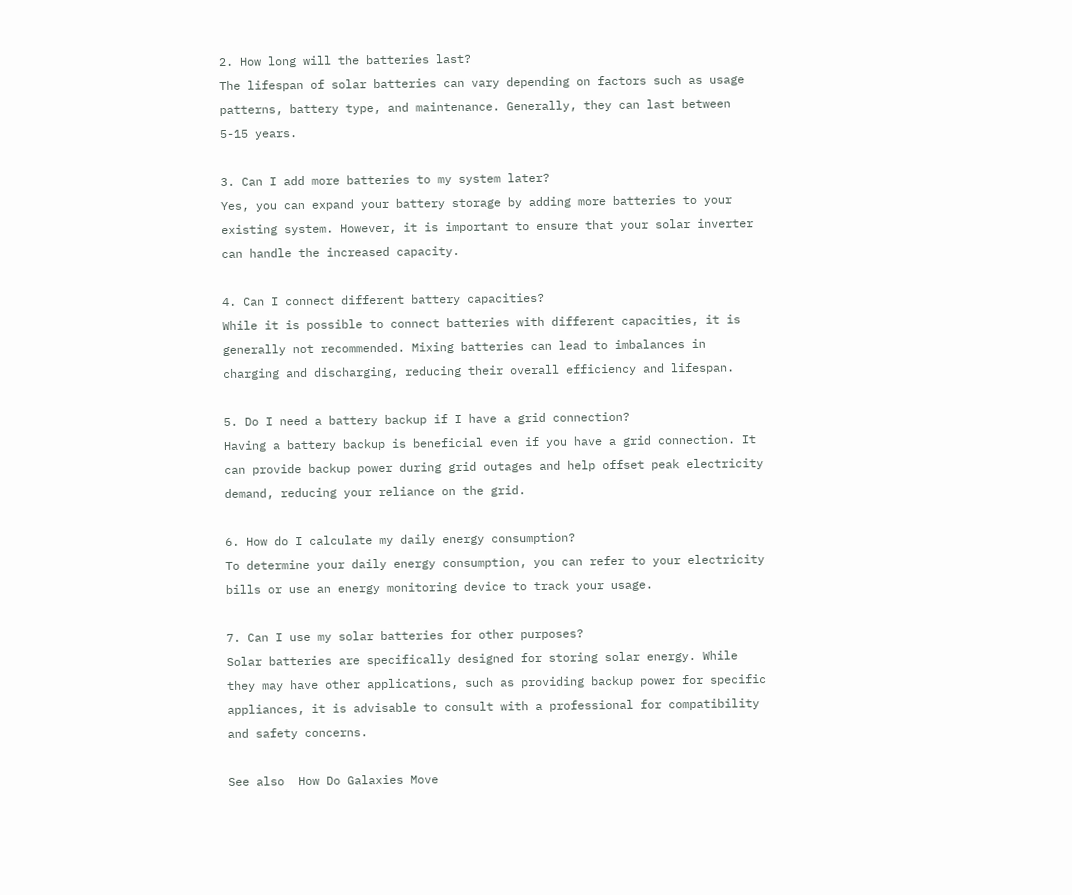2. How long will the batteries last?
The lifespan of solar batteries can vary depending on factors such as usage patterns, battery type, and maintenance. Generally, they can last between 5-15 years.

3. Can I add more batteries to my system later?
Yes, you can expand your battery storage by adding more batteries to your existing system. However, it is important to ensure that your solar inverter can handle the increased capacity.

4. Can I connect different battery capacities?
While it is possible to connect batteries with different capacities, it is generally not recommended. Mixing batteries can lead to imbalances in charging and discharging, reducing their overall efficiency and lifespan.

5. Do I need a battery backup if I have a grid connection?
Having a battery backup is beneficial even if you have a grid connection. It can provide backup power during grid outages and help offset peak electricity demand, reducing your reliance on the grid.

6. How do I calculate my daily energy consumption?
To determine your daily energy consumption, you can refer to your electricity bills or use an energy monitoring device to track your usage.

7. Can I use my solar batteries for other purposes?
Solar batteries are specifically designed for storing solar energy. While they may have other applications, such as providing backup power for specific appliances, it is advisable to consult with a professional for compatibility and safety concerns.

See also  How Do Galaxies Move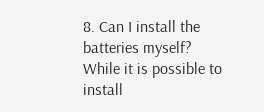8. Can I install the batteries myself?
While it is possible to install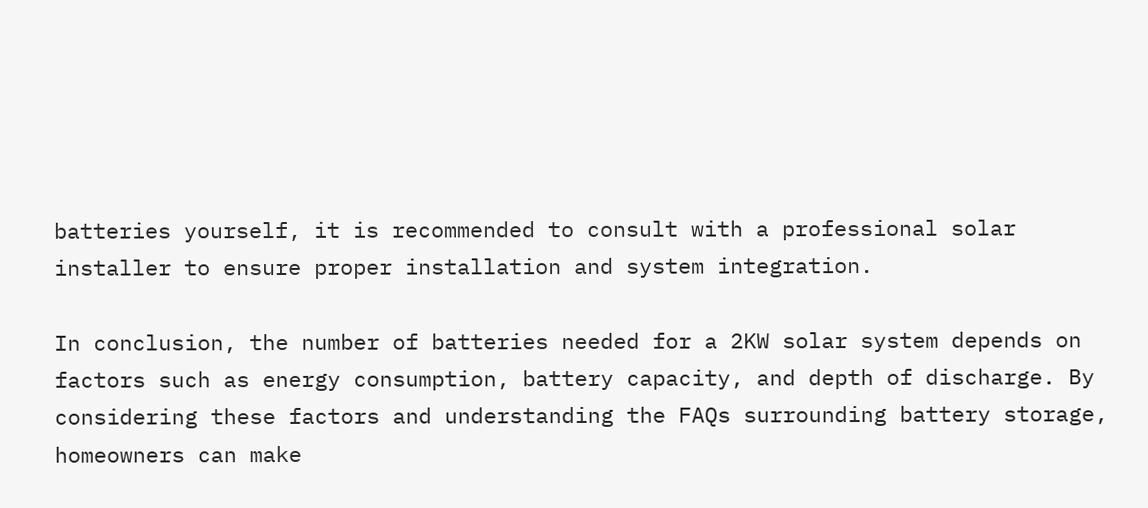batteries yourself, it is recommended to consult with a professional solar installer to ensure proper installation and system integration.

In conclusion, the number of batteries needed for a 2KW solar system depends on factors such as energy consumption, battery capacity, and depth of discharge. By considering these factors and understanding the FAQs surrounding battery storage, homeowners can make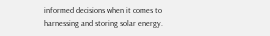informed decisions when it comes to harnessing and storing solar energy.